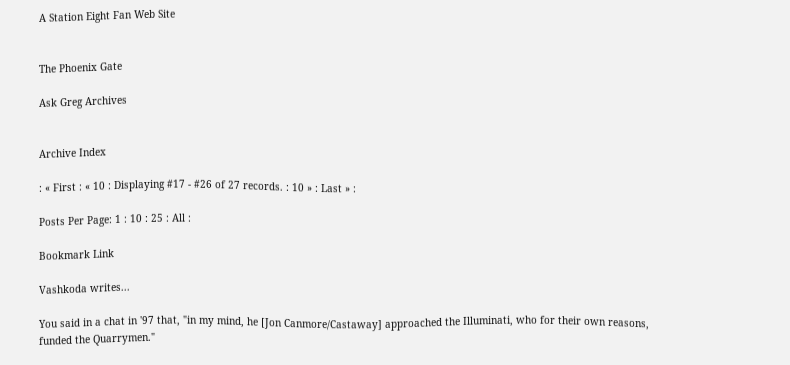A Station Eight Fan Web Site


The Phoenix Gate

Ask Greg Archives


Archive Index

: « First : « 10 : Displaying #17 - #26 of 27 records. : 10 » : Last » :

Posts Per Page: 1 : 10 : 25 : All :

Bookmark Link

Vashkoda writes...

You said in a chat in '97 that, "in my mind, he [Jon Canmore/Castaway] approached the Illuminati, who for their own reasons, funded the Quarrymen."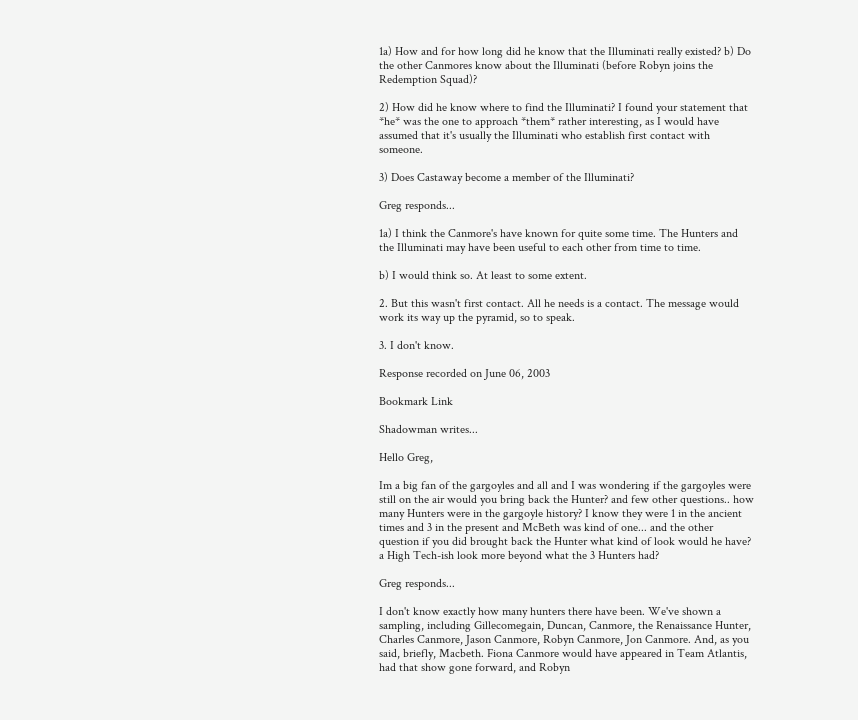1a) How and for how long did he know that the Illuminati really existed? b) Do the other Canmores know about the Illuminati (before Robyn joins the Redemption Squad)?

2) How did he know where to find the Illuminati? I found your statement that *he* was the one to approach *them* rather interesting, as I would have assumed that it's usually the Illuminati who establish first contact with someone.

3) Does Castaway become a member of the Illuminati?

Greg responds...

1a) I think the Canmore's have known for quite some time. The Hunters and the Illuminati may have been useful to each other from time to time.

b) I would think so. At least to some extent.

2. But this wasn't first contact. All he needs is a contact. The message would work its way up the pyramid, so to speak.

3. I don't know.

Response recorded on June 06, 2003

Bookmark Link

Shadowman writes...

Hello Greg,

Im a big fan of the gargoyles and all and I was wondering if the gargoyles were still on the air would you bring back the Hunter? and few other questions.. how many Hunters were in the gargoyle history? I know they were 1 in the ancient times and 3 in the present and McBeth was kind of one... and the other question if you did brought back the Hunter what kind of look would he have? a High Tech-ish look more beyond what the 3 Hunters had?

Greg responds...

I don't know exactly how many hunters there have been. We've shown a sampling, including Gillecomegain, Duncan, Canmore, the Renaissance Hunter, Charles Canmore, Jason Canmore, Robyn Canmore, Jon Canmore. And, as you said, briefly, Macbeth. Fiona Canmore would have appeared in Team Atlantis, had that show gone forward, and Robyn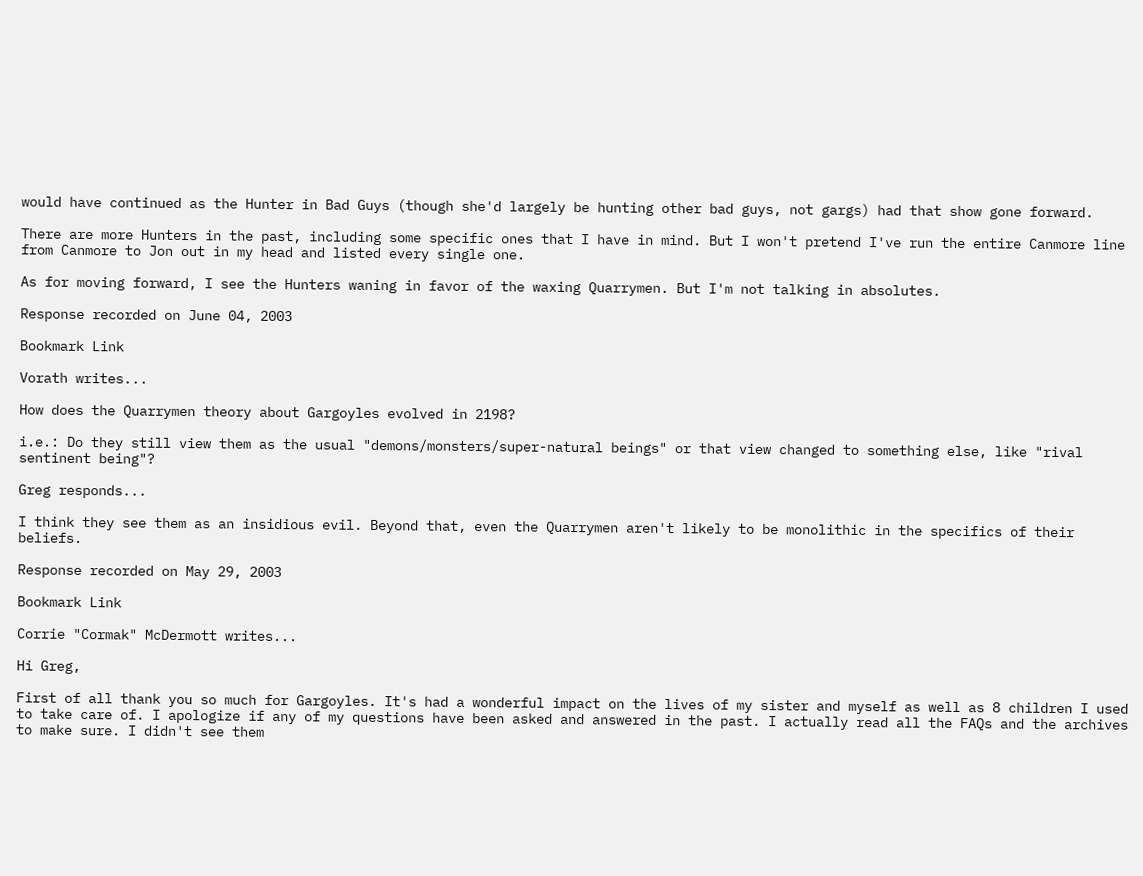would have continued as the Hunter in Bad Guys (though she'd largely be hunting other bad guys, not gargs) had that show gone forward.

There are more Hunters in the past, including some specific ones that I have in mind. But I won't pretend I've run the entire Canmore line from Canmore to Jon out in my head and listed every single one.

As for moving forward, I see the Hunters waning in favor of the waxing Quarrymen. But I'm not talking in absolutes.

Response recorded on June 04, 2003

Bookmark Link

Vorath writes...

How does the Quarrymen theory about Gargoyles evolved in 2198?

i.e.: Do they still view them as the usual "demons/monsters/super-natural beings" or that view changed to something else, like "rival sentinent being"?

Greg responds...

I think they see them as an insidious evil. Beyond that, even the Quarrymen aren't likely to be monolithic in the specifics of their beliefs.

Response recorded on May 29, 2003

Bookmark Link

Corrie "Cormak" McDermott writes...

Hi Greg,

First of all thank you so much for Gargoyles. It's had a wonderful impact on the lives of my sister and myself as well as 8 children I used to take care of. I apologize if any of my questions have been asked and answered in the past. I actually read all the FAQs and the archives to make sure. I didn't see them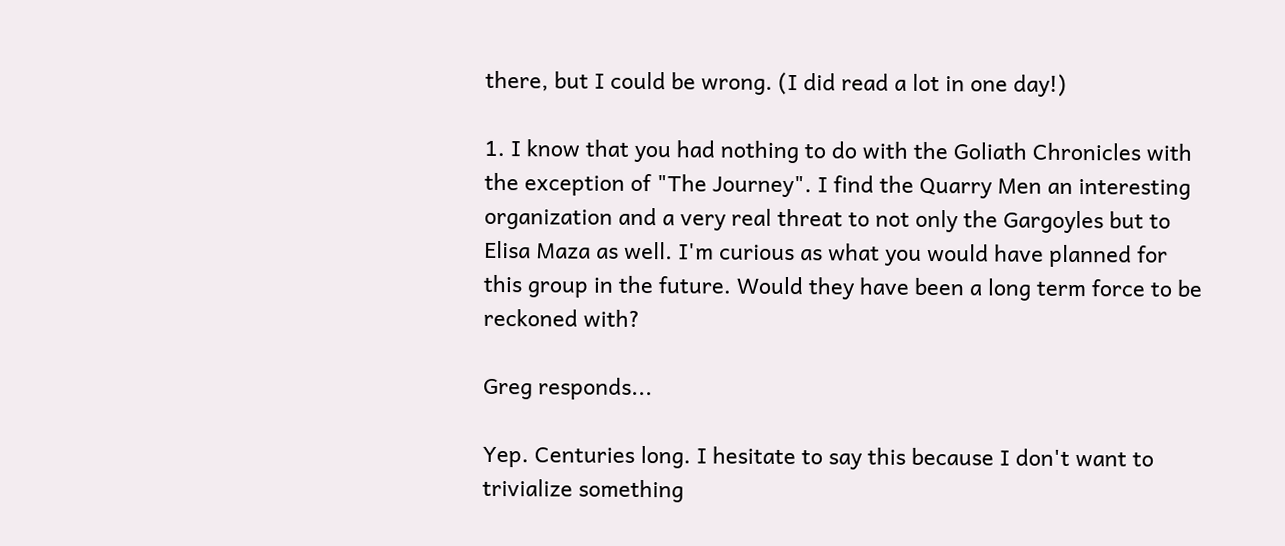there, but I could be wrong. (I did read a lot in one day!)

1. I know that you had nothing to do with the Goliath Chronicles with the exception of "The Journey". I find the Quarry Men an interesting organization and a very real threat to not only the Gargoyles but to Elisa Maza as well. I'm curious as what you would have planned for this group in the future. Would they have been a long term force to be reckoned with?

Greg responds...

Yep. Centuries long. I hesitate to say this because I don't want to trivialize something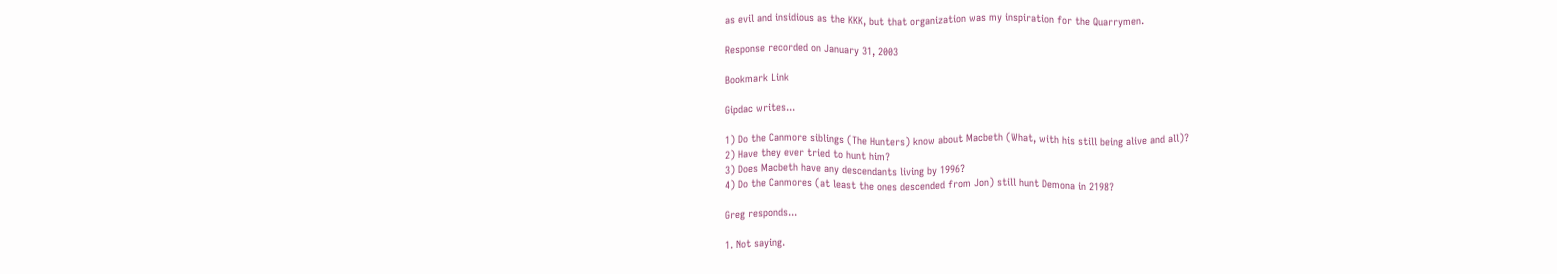as evil and insidious as the KKK, but that organization was my inspiration for the Quarrymen.

Response recorded on January 31, 2003

Bookmark Link

Gipdac writes...

1) Do the Canmore siblings (The Hunters) know about Macbeth (What, with his still being alive and all)?
2) Have they ever tried to hunt him?
3) Does Macbeth have any descendants living by 1996?
4) Do the Canmores (at least the ones descended from Jon) still hunt Demona in 2198?

Greg responds...

1. Not saying.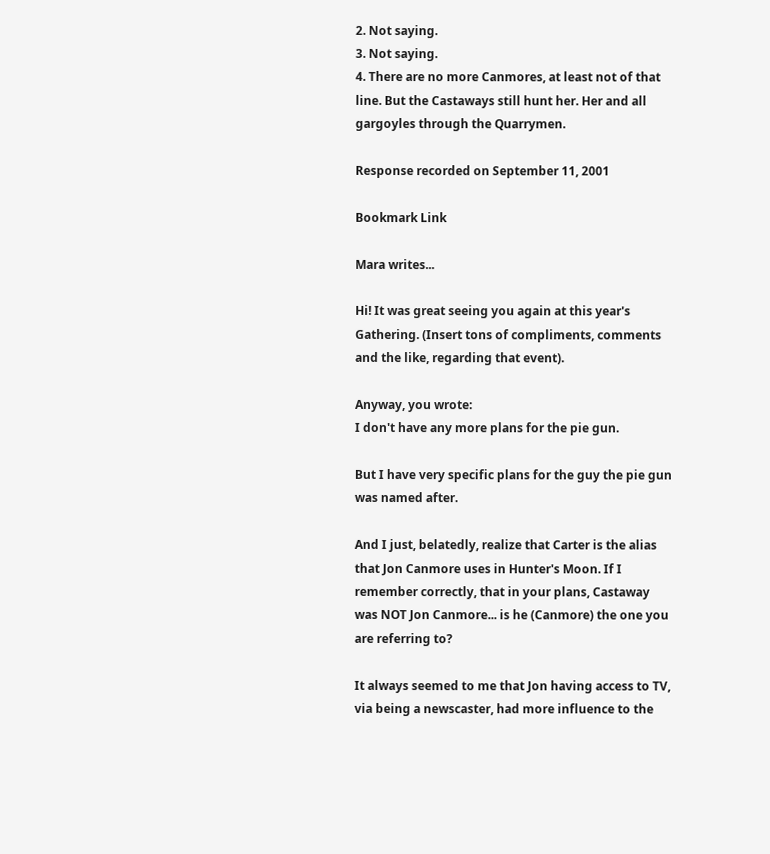2. Not saying.
3. Not saying.
4. There are no more Canmores, at least not of that line. But the Castaways still hunt her. Her and all gargoyles through the Quarrymen.

Response recorded on September 11, 2001

Bookmark Link

Mara writes...

Hi! It was great seeing you again at this year's Gathering. (Insert tons of compliments, comments and the like, regarding that event).

Anyway, you wrote:
I don't have any more plans for the pie gun.

But I have very specific plans for the guy the pie gun was named after.

And I just, belatedly, realize that Carter is the alias that Jon Canmore uses in Hunter's Moon. If I remember correctly, that in your plans, Castaway was NOT Jon Canmore... is he (Canmore) the one you are referring to?

It always seemed to me that Jon having access to TV, via being a newscaster, had more influence to the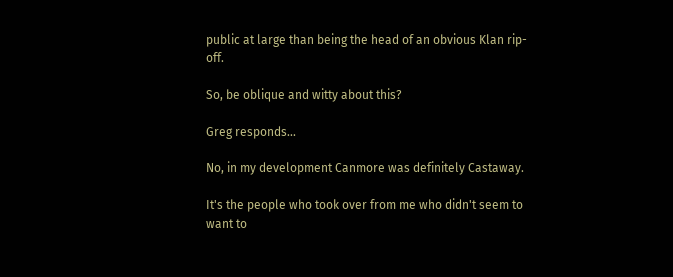public at large than being the head of an obvious Klan rip-off.

So, be oblique and witty about this?

Greg responds...

No, in my development Canmore was definitely Castaway.

It's the people who took over from me who didn't seem to want to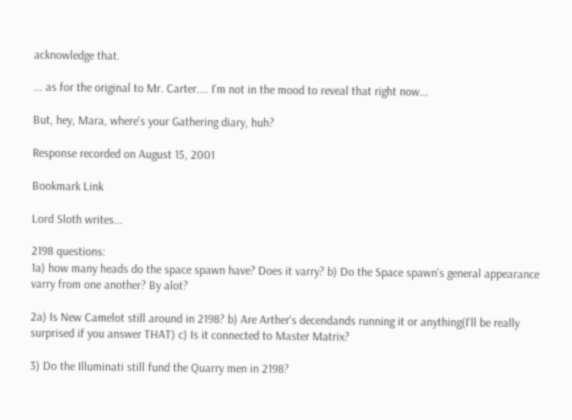acknowledge that.

... as for the original to Mr. Carter.... I'm not in the mood to reveal that right now...

But, hey, Mara, where's your Gathering diary, huh?

Response recorded on August 15, 2001

Bookmark Link

Lord Sloth writes...

2198 questions:
1a) how many heads do the space spawn have? Does it varry? b) Do the Space spawn's general appearance varry from one another? By alot?

2a) Is New Camelot still around in 2198? b) Are Arther's decendands running it or anything(I'll be really surprised if you answer THAT) c) Is it connected to Master Matrix?

3) Do the Illuminati still fund the Quarry men in 2198?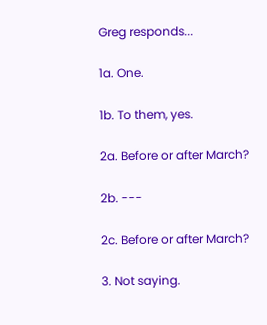Greg responds...

1a. One.

1b. To them, yes.

2a. Before or after March?

2b. ---

2c. Before or after March?

3. Not saying.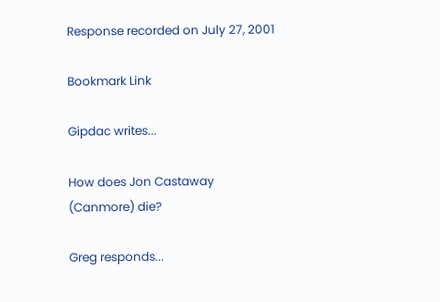Response recorded on July 27, 2001

Bookmark Link

Gipdac writes...

How does Jon Castaway (Canmore) die?

Greg responds...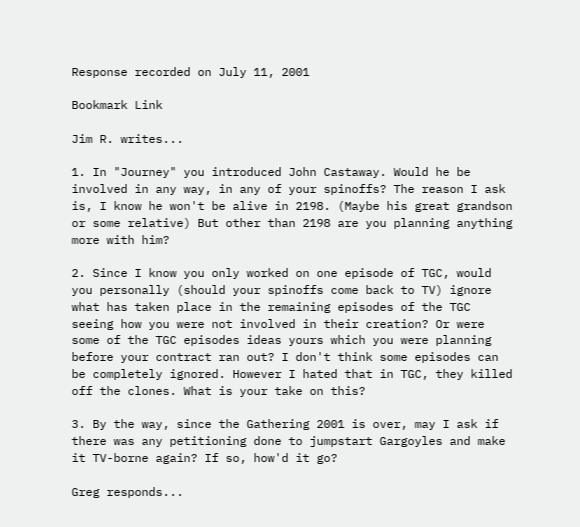Response recorded on July 11, 2001

Bookmark Link

Jim R. writes...

1. In "Journey" you introduced John Castaway. Would he be involved in any way, in any of your spinoffs? The reason I ask is, I know he won't be alive in 2198. (Maybe his great grandson or some relative) But other than 2198 are you planning anything more with him?

2. Since I know you only worked on one episode of TGC, would you personally (should your spinoffs come back to TV) ignore what has taken place in the remaining episodes of the TGC seeing how you were not involved in their creation? Or were some of the TGC episodes ideas yours which you were planning before your contract ran out? I don't think some episodes can be completely ignored. However I hated that in TGC, they killed off the clones. What is your take on this?

3. By the way, since the Gathering 2001 is over, may I ask if there was any petitioning done to jumpstart Gargoyles and make it TV-borne again? If so, how'd it go?

Greg responds...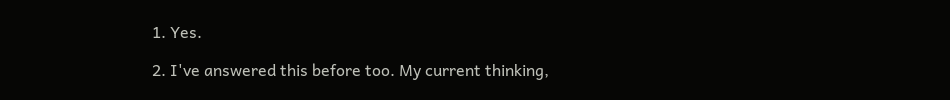1. Yes.

2. I've answered this before too. My current thinking,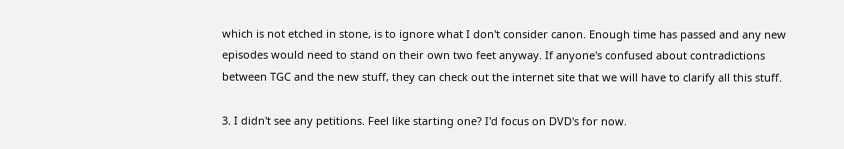which is not etched in stone, is to ignore what I don't consider canon. Enough time has passed and any new episodes would need to stand on their own two feet anyway. If anyone's confused about contradictions between TGC and the new stuff, they can check out the internet site that we will have to clarify all this stuff.

3. I didn't see any petitions. Feel like starting one? I'd focus on DVD's for now.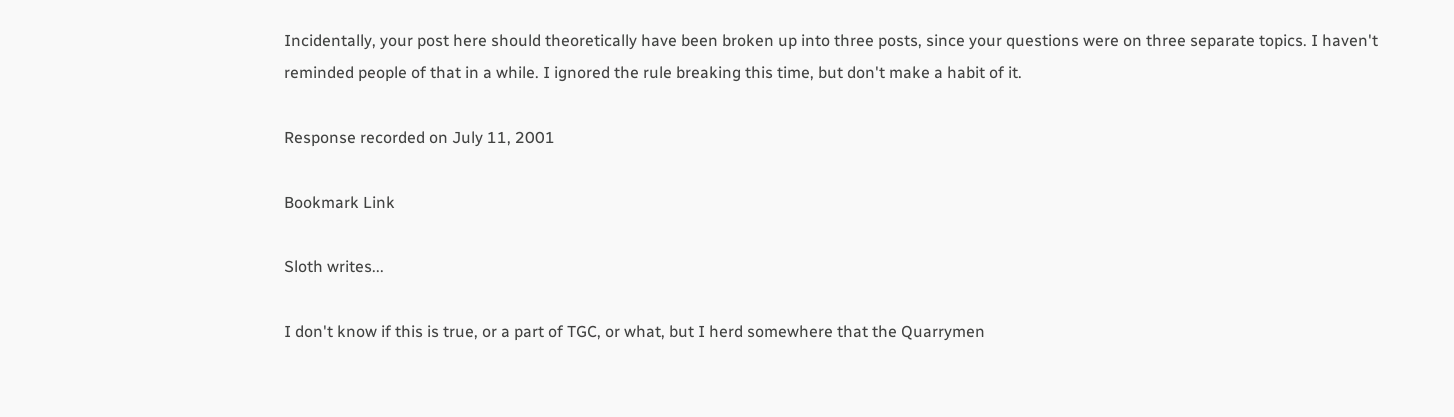Incidentally, your post here should theoretically have been broken up into three posts, since your questions were on three separate topics. I haven't reminded people of that in a while. I ignored the rule breaking this time, but don't make a habit of it.

Response recorded on July 11, 2001

Bookmark Link

Sloth writes...

I don't know if this is true, or a part of TGC, or what, but I herd somewhere that the Quarrymen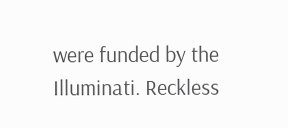were funded by the Illuminati. Reckless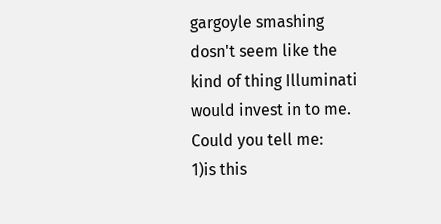gargoyle smashing dosn't seem like the kind of thing Illuminati would invest in to me. Could you tell me:
1)is this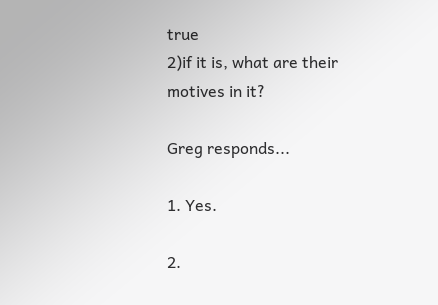true
2)if it is, what are their motives in it?

Greg responds...

1. Yes.

2.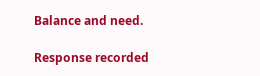Balance and need.

Response recorded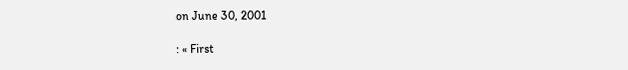on June 30, 2001

: « First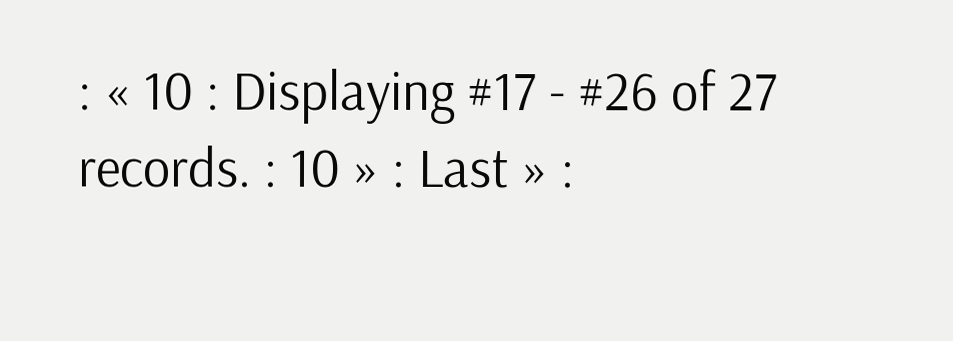: « 10 : Displaying #17 - #26 of 27 records. : 10 » : Last » :